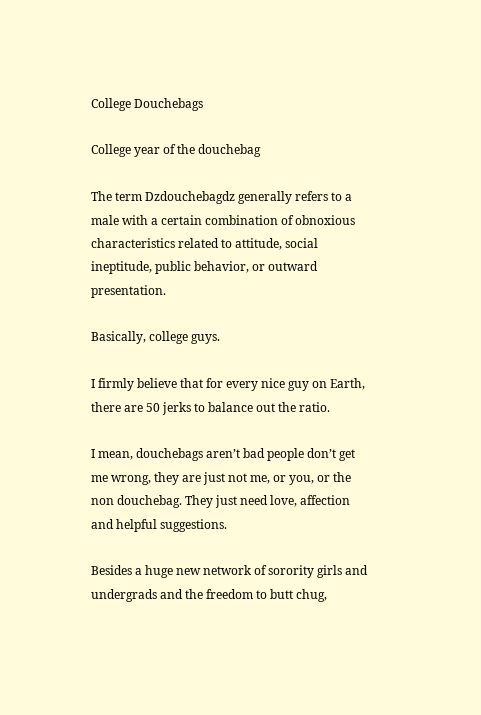College Douchebags

College year of the douchebag

The term Dzdouchebagdz generally refers to a male with a certain combination of obnoxious characteristics related to attitude, social ineptitude, public behavior, or outward presentation.

Basically, college guys.

I firmly believe that for every nice guy on Earth, there are 50 jerks to balance out the ratio.

I mean, douchebags aren’t bad people don’t get me wrong, they are just not me, or you, or the non douchebag. They just need love, affection and helpful suggestions.

Besides a huge new network of sorority girls and undergrads and the freedom to butt chug,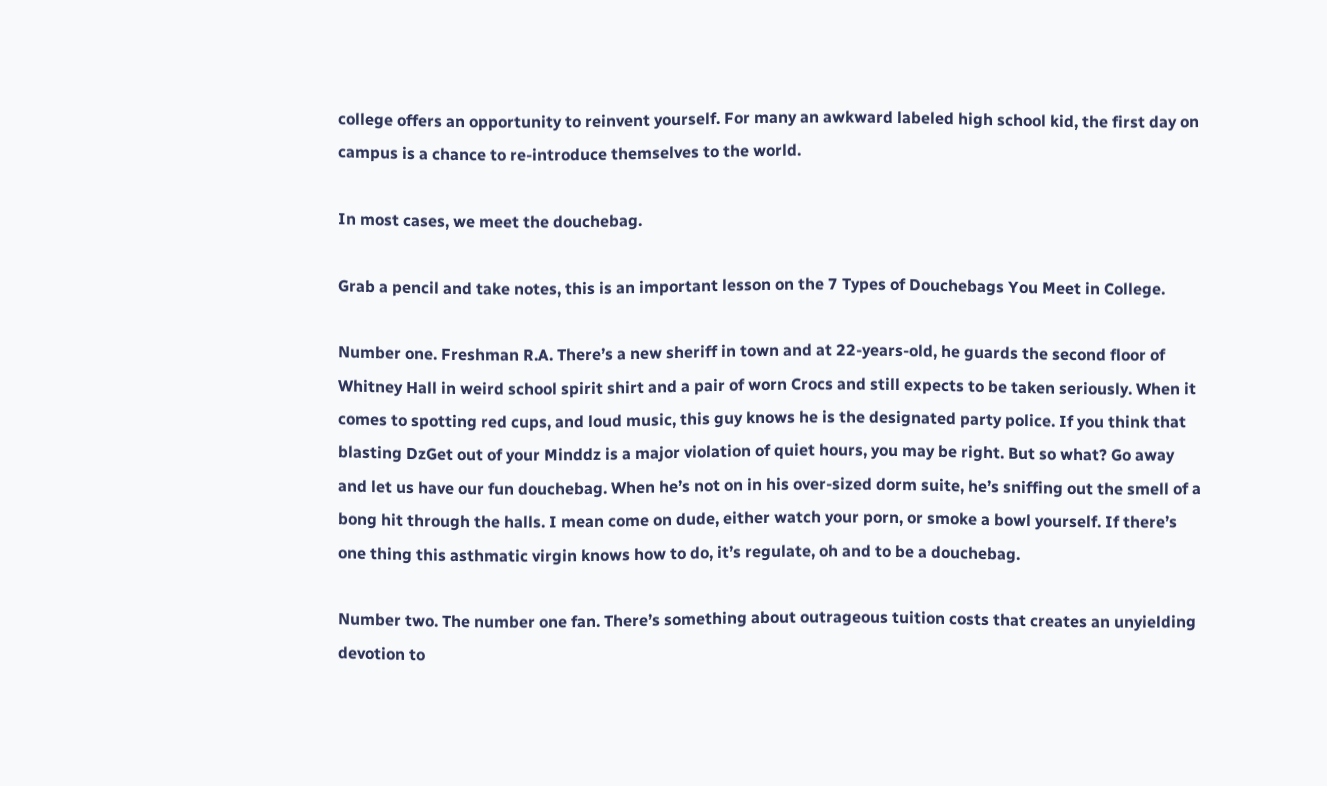college offers an opportunity to reinvent yourself. For many an awkward labeled high school kid, the first day on campus is a chance to re-introduce themselves to the world.

In most cases, we meet the douchebag.

Grab a pencil and take notes, this is an important lesson on the 7 Types of Douchebags You Meet in College.

Number one. Freshman R.A. There’s a new sheriff in town and at 22-years-old, he guards the second floor of Whitney Hall in weird school spirit shirt and a pair of worn Crocs and still expects to be taken seriously. When it comes to spotting red cups, and loud music, this guy knows he is the designated party police. If you think that blasting DzGet out of your Minddz is a major violation of quiet hours, you may be right. But so what? Go away and let us have our fun douchebag. When he’s not on in his over-sized dorm suite, he’s sniffing out the smell of a bong hit through the halls. I mean come on dude, either watch your porn, or smoke a bowl yourself. If there’s one thing this asthmatic virgin knows how to do, it’s regulate, oh and to be a douchebag.

Number two. The number one fan. There’s something about outrageous tuition costs that creates an unyielding devotion to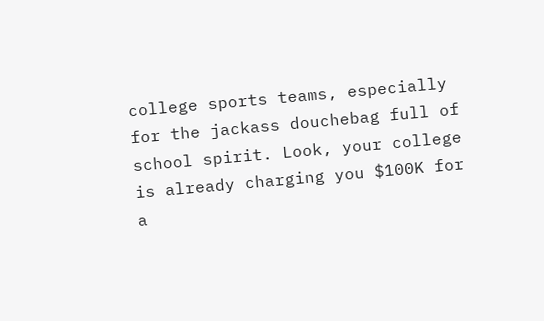college sports teams, especially for the jackass douchebag full of school spirit. Look, your college is already charging you $100K for a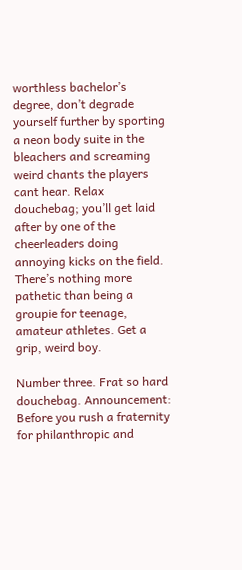worthless bachelor’s degree, don’t degrade yourself further by sporting a neon body suite in the bleachers and screaming weird chants the players cant hear. Relax douchebag; you’ll get laid after by one of the cheerleaders doing annoying kicks on the field. There’s nothing more pathetic than being a groupie for teenage, amateur athletes. Get a grip, weird boy.

Number three. Frat so hard douchebag. Announcement: Before you rush a fraternity for philanthropic and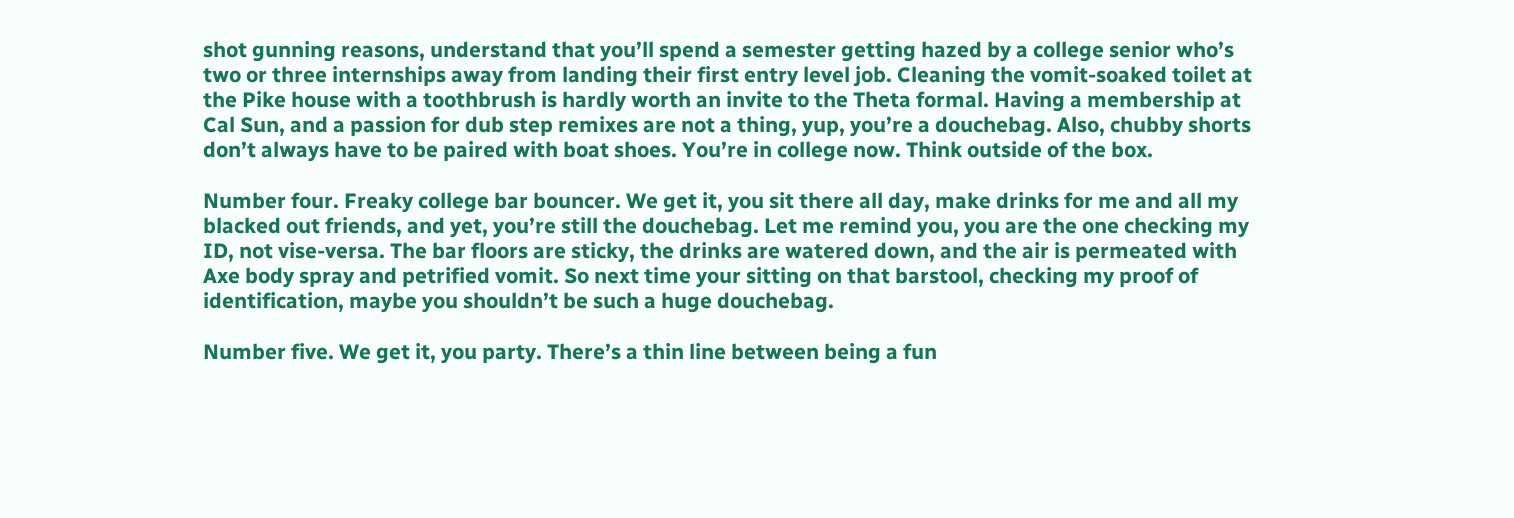shot gunning reasons, understand that you’ll spend a semester getting hazed by a college senior who’s two or three internships away from landing their first entry level job. Cleaning the vomit-soaked toilet at the Pike house with a toothbrush is hardly worth an invite to the Theta formal. Having a membership at Cal Sun, and a passion for dub step remixes are not a thing, yup, you’re a douchebag. Also, chubby shorts don’t always have to be paired with boat shoes. You’re in college now. Think outside of the box.

Number four. Freaky college bar bouncer. We get it, you sit there all day, make drinks for me and all my blacked out friends, and yet, you’re still the douchebag. Let me remind you, you are the one checking my ID, not vise-versa. The bar floors are sticky, the drinks are watered down, and the air is permeated with Axe body spray and petrified vomit. So next time your sitting on that barstool, checking my proof of identification, maybe you shouldn’t be such a huge douchebag.

Number five. We get it, you party. There’s a thin line between being a fun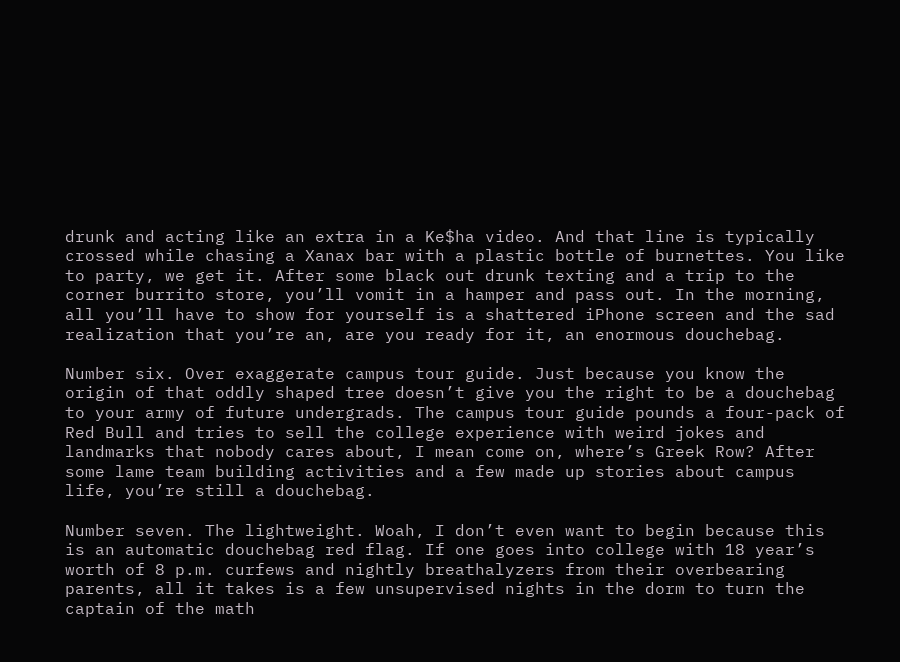drunk and acting like an extra in a Ke$ha video. And that line is typically crossed while chasing a Xanax bar with a plastic bottle of burnettes. You like to party, we get it. After some black out drunk texting and a trip to the corner burrito store, you’ll vomit in a hamper and pass out. In the morning, all you’ll have to show for yourself is a shattered iPhone screen and the sad realization that you’re an, are you ready for it, an enormous douchebag.

Number six. Over exaggerate campus tour guide. Just because you know the origin of that oddly shaped tree doesn’t give you the right to be a douchebag to your army of future undergrads. The campus tour guide pounds a four-pack of Red Bull and tries to sell the college experience with weird jokes and landmarks that nobody cares about, I mean come on, where’s Greek Row? After some lame team building activities and a few made up stories about campus life, you’re still a douchebag.

Number seven. The lightweight. Woah, I don’t even want to begin because this is an automatic douchebag red flag. If one goes into college with 18 year’s worth of 8 p.m. curfews and nightly breathalyzers from their overbearing parents, all it takes is a few unsupervised nights in the dorm to turn the captain of the math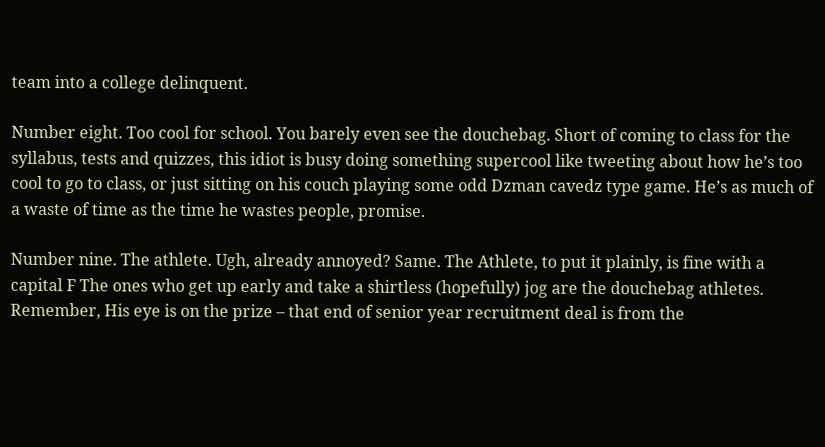team into a college delinquent.

Number eight. Too cool for school. You barely even see the douchebag. Short of coming to class for the syllabus, tests and quizzes, this idiot is busy doing something supercool like tweeting about how he’s too cool to go to class, or just sitting on his couch playing some odd Dzman cavedz type game. He’s as much of a waste of time as the time he wastes people, promise.

Number nine. The athlete. Ugh, already annoyed? Same. The Athlete, to put it plainly, is fine with a capital F The ones who get up early and take a shirtless (hopefully) jog are the douchebag athletes. Remember, His eye is on the prize – that end of senior year recruitment deal is from the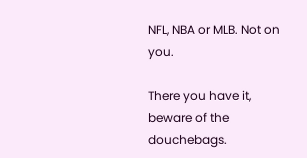NFL, NBA or MLB. Not on you.

There you have it, beware of the douchebags.